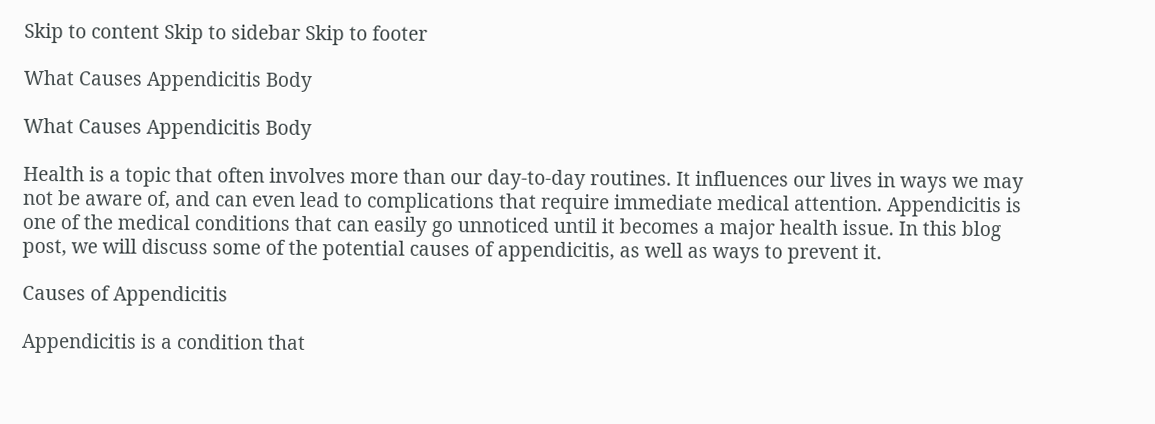Skip to content Skip to sidebar Skip to footer

What Causes Appendicitis Body

What Causes Appendicitis Body

Health is a topic that often involves more than our day-to-day routines. It influences our lives in ways we may not be aware of, and can even lead to complications that require immediate medical attention. Appendicitis is one of the medical conditions that can easily go unnoticed until it becomes a major health issue. In this blog post, we will discuss some of the potential causes of appendicitis, as well as ways to prevent it.

Causes of Appendicitis

Appendicitis is a condition that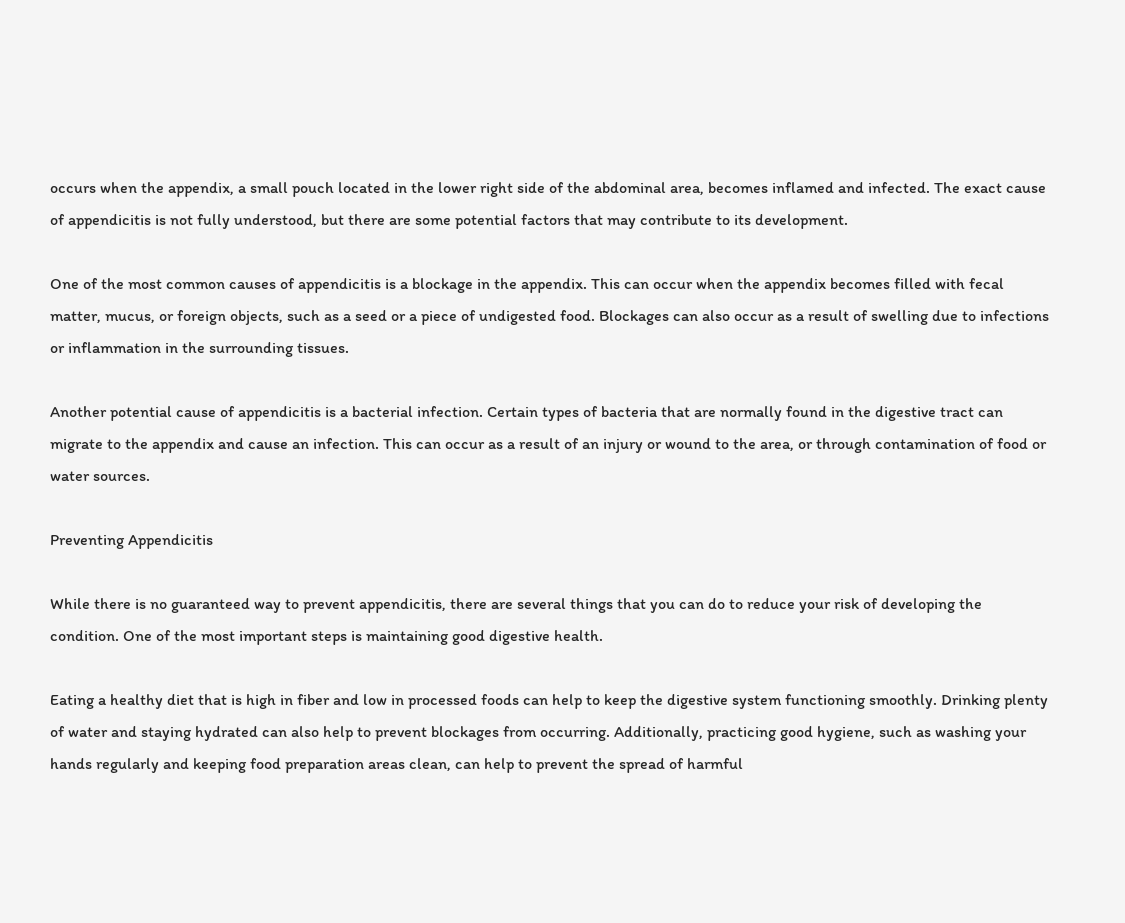occurs when the appendix, a small pouch located in the lower right side of the abdominal area, becomes inflamed and infected. The exact cause of appendicitis is not fully understood, but there are some potential factors that may contribute to its development.

One of the most common causes of appendicitis is a blockage in the appendix. This can occur when the appendix becomes filled with fecal matter, mucus, or foreign objects, such as a seed or a piece of undigested food. Blockages can also occur as a result of swelling due to infections or inflammation in the surrounding tissues.

Another potential cause of appendicitis is a bacterial infection. Certain types of bacteria that are normally found in the digestive tract can migrate to the appendix and cause an infection. This can occur as a result of an injury or wound to the area, or through contamination of food or water sources.

Preventing Appendicitis

While there is no guaranteed way to prevent appendicitis, there are several things that you can do to reduce your risk of developing the condition. One of the most important steps is maintaining good digestive health.

Eating a healthy diet that is high in fiber and low in processed foods can help to keep the digestive system functioning smoothly. Drinking plenty of water and staying hydrated can also help to prevent blockages from occurring. Additionally, practicing good hygiene, such as washing your hands regularly and keeping food preparation areas clean, can help to prevent the spread of harmful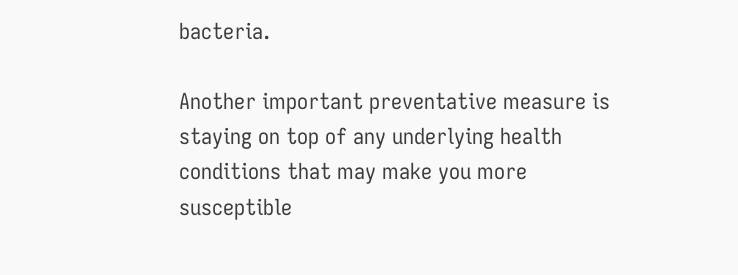bacteria.

Another important preventative measure is staying on top of any underlying health conditions that may make you more susceptible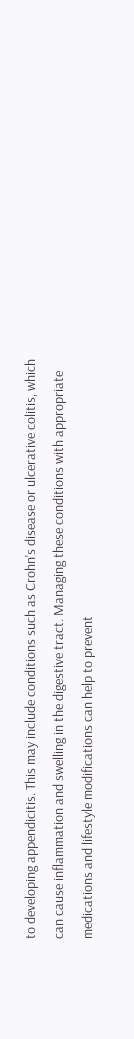to developing appendicitis. This may include conditions such as Crohn's disease or ulcerative colitis, which can cause inflammation and swelling in the digestive tract. Managing these conditions with appropriate medications and lifestyle modifications can help to prevent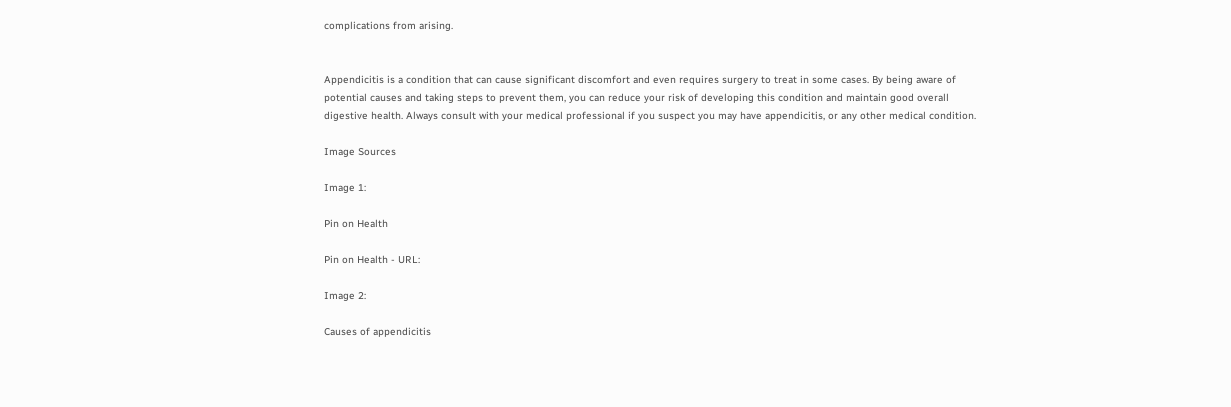complications from arising.


Appendicitis is a condition that can cause significant discomfort and even requires surgery to treat in some cases. By being aware of potential causes and taking steps to prevent them, you can reduce your risk of developing this condition and maintain good overall digestive health. Always consult with your medical professional if you suspect you may have appendicitis, or any other medical condition.

Image Sources

Image 1:

Pin on Health

Pin on Health - URL:

Image 2:

Causes of appendicitis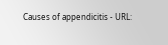Causes of appendicitis - URL: